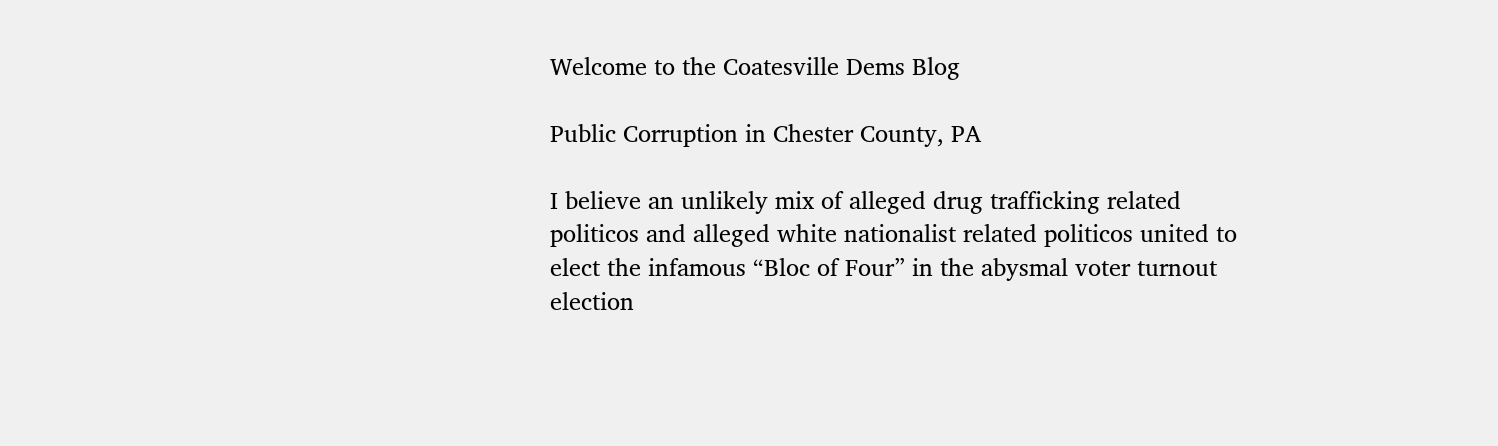Welcome to the Coatesville Dems Blog

Public Corruption in Chester County, PA

I believe an unlikely mix of alleged drug trafficking related politicos and alleged white nationalist related politicos united to elect the infamous “Bloc of Four” in the abysmal voter turnout election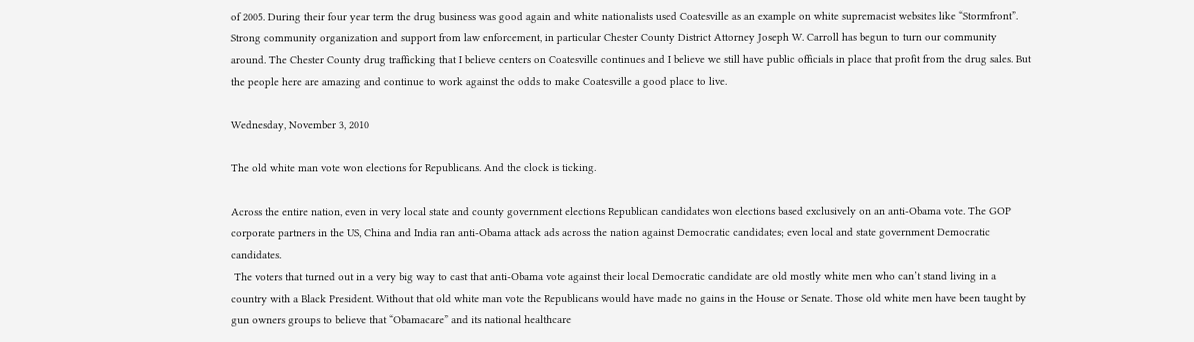of 2005. During their four year term the drug business was good again and white nationalists used Coatesville as an example on white supremacist websites like “Stormfront”. Strong community organization and support from law enforcement, in particular Chester County District Attorney Joseph W. Carroll has begun to turn our community around. The Chester County drug trafficking that I believe centers on Coatesville continues and I believe we still have public officials in place that profit from the drug sales. But the people here are amazing and continue to work against the odds to make Coatesville a good place to live.

Wednesday, November 3, 2010

The old white man vote won elections for Republicans. And the clock is ticking.

Across the entire nation, even in very local state and county government elections Republican candidates won elections based exclusively on an anti-Obama vote. The GOP corporate partners in the US, China and India ran anti-Obama attack ads across the nation against Democratic candidates; even local and state government Democratic candidates.
 The voters that turned out in a very big way to cast that anti-Obama vote against their local Democratic candidate are old mostly white men who can’t stand living in a country with a Black President. Without that old white man vote the Republicans would have made no gains in the House or Senate. Those old white men have been taught by gun owners groups to believe that “Obamacare” and its national healthcare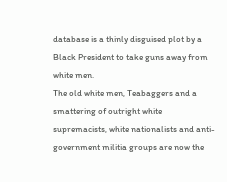database is a thinly disguised plot by a Black President to take guns away from white men.
The old white men, Teabaggers and a smattering of outright white supremacists, white nationalists and anti-government militia groups are now the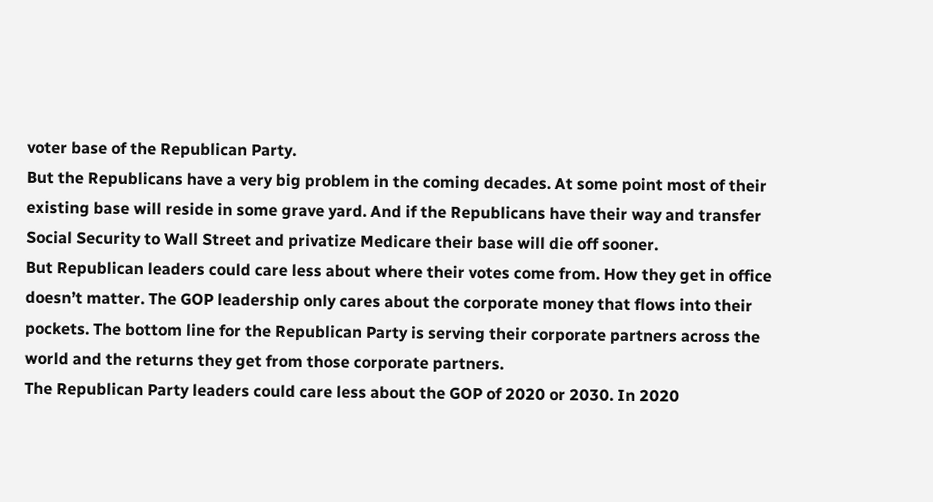voter base of the Republican Party.
But the Republicans have a very big problem in the coming decades. At some point most of their existing base will reside in some grave yard. And if the Republicans have their way and transfer Social Security to Wall Street and privatize Medicare their base will die off sooner.
But Republican leaders could care less about where their votes come from. How they get in office doesn’t matter. The GOP leadership only cares about the corporate money that flows into their pockets. The bottom line for the Republican Party is serving their corporate partners across the world and the returns they get from those corporate partners.
The Republican Party leaders could care less about the GOP of 2020 or 2030. In 2020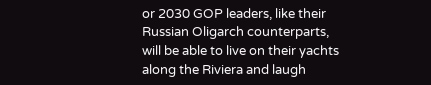or 2030 GOP leaders, like their Russian Oligarch counterparts, will be able to live on their yachts along the Riviera and laugh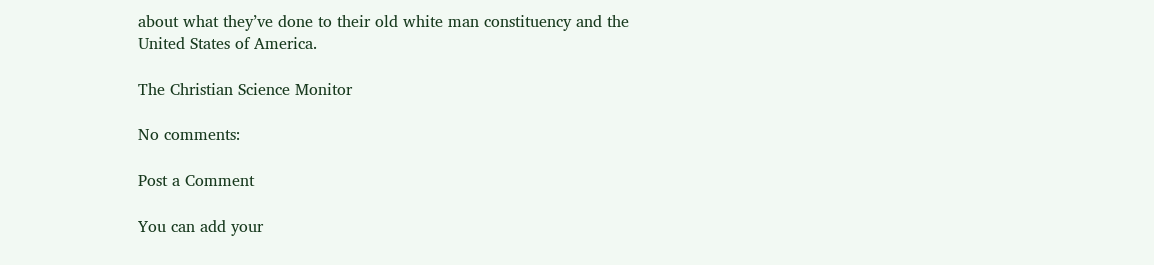about what they’ve done to their old white man constituency and the United States of America.

The Christian Science Monitor

No comments:

Post a Comment

You can add your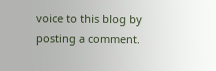voice to this blog by posting a comment.